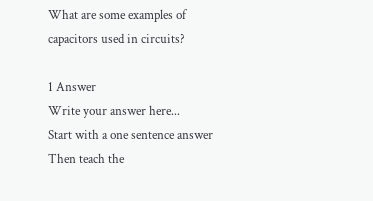What are some examples of capacitors used in circuits?

1 Answer
Write your answer here...
Start with a one sentence answer
Then teach the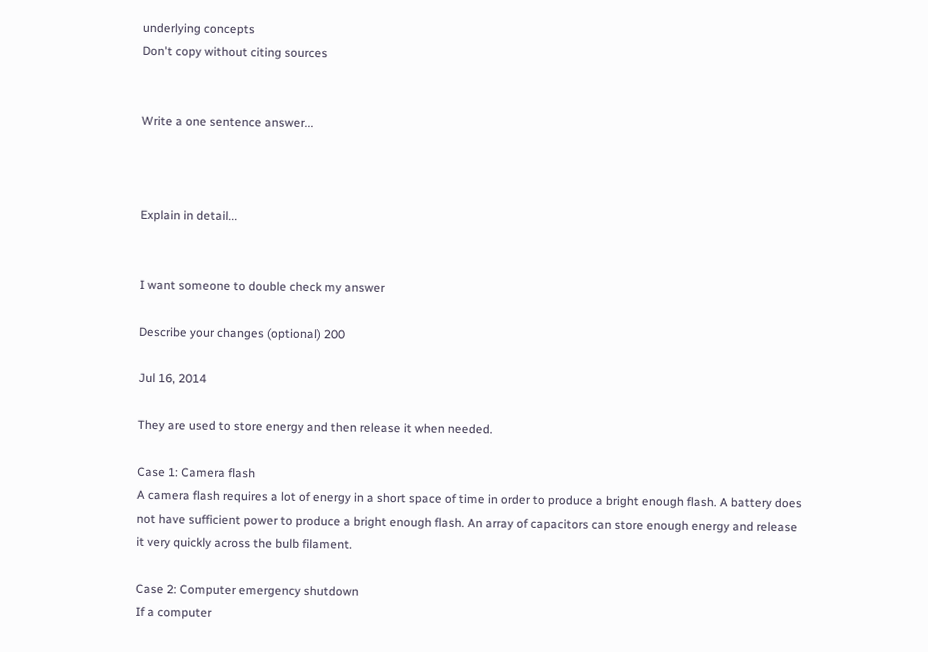underlying concepts
Don't copy without citing sources


Write a one sentence answer...



Explain in detail...


I want someone to double check my answer

Describe your changes (optional) 200

Jul 16, 2014

They are used to store energy and then release it when needed.

Case 1: Camera flash
A camera flash requires a lot of energy in a short space of time in order to produce a bright enough flash. A battery does not have sufficient power to produce a bright enough flash. An array of capacitors can store enough energy and release it very quickly across the bulb filament.

Case 2: Computer emergency shutdown
If a computer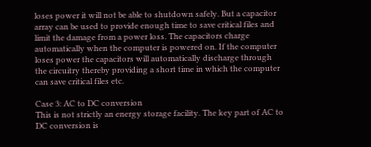loses power it will not be able to shutdown safely. But a capacitor array can be used to provide enough time to save critical files and limit the damage from a power loss. The capacitors charge automatically when the computer is powered on. If the computer loses power the capacitors will automatically discharge through the circuitry thereby providing a short time in which the computer can save critical files etc.

Case 3: AC to DC conversion
This is not strictly an energy storage facility. The key part of AC to DC conversion is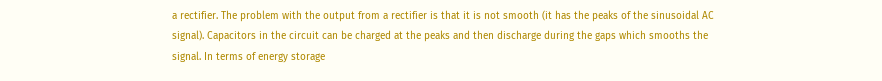a rectifier. The problem with the output from a rectifier is that it is not smooth (it has the peaks of the sinusoidal AC signal). Capacitors in the circuit can be charged at the peaks and then discharge during the gaps which smooths the signal. In terms of energy storage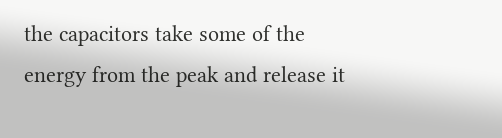the capacitors take some of the energy from the peak and release it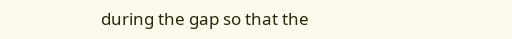during the gap so that the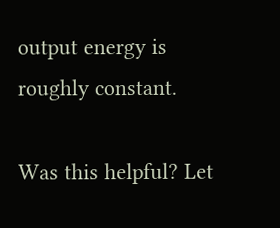output energy is roughly constant.

Was this helpful? Let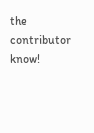the contributor know!